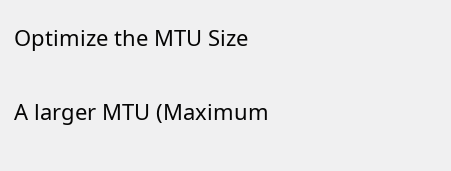Optimize the MTU Size

A larger MTU (Maximum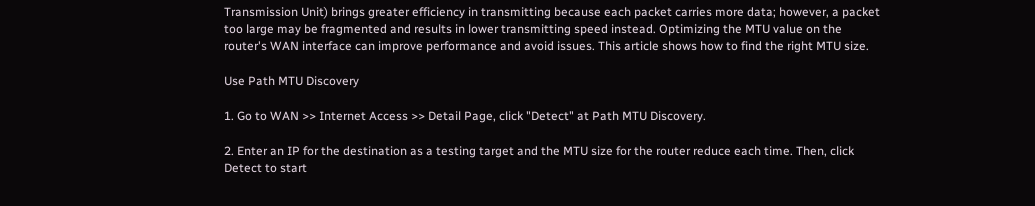Transmission Unit) brings greater efficiency in transmitting because each packet carries more data; however, a packet too large may be fragmented and results in lower transmitting speed instead. Optimizing the MTU value on the router's WAN interface can improve performance and avoid issues. This article shows how to find the right MTU size.

Use Path MTU Discovery

1. Go to WAN >> Internet Access >> Detail Page, click "Detect" at Path MTU Discovery.

2. Enter an IP for the destination as a testing target and the MTU size for the router reduce each time. Then, click Detect to start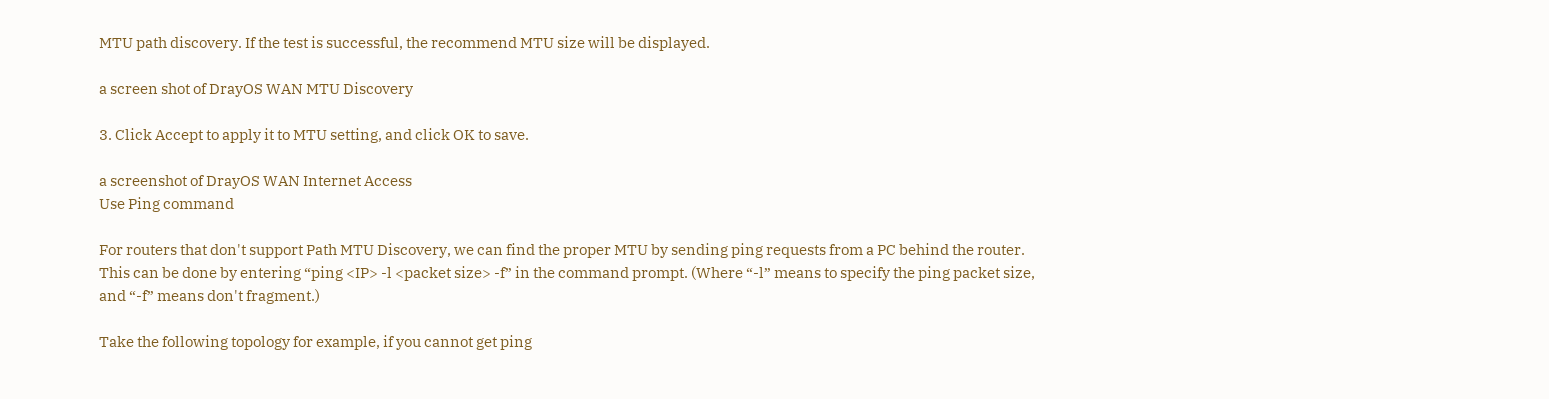MTU path discovery. If the test is successful, the recommend MTU size will be displayed.

a screen shot of DrayOS WAN MTU Discovery

3. Click Accept to apply it to MTU setting, and click OK to save.

a screenshot of DrayOS WAN Internet Access
Use Ping command

For routers that don't support Path MTU Discovery, we can find the proper MTU by sending ping requests from a PC behind the router. This can be done by entering “ping <IP> -l <packet size> -f” in the command prompt. (Where “-l” means to specify the ping packet size, and “-f” means don't fragment.)

Take the following topology for example, if you cannot get ping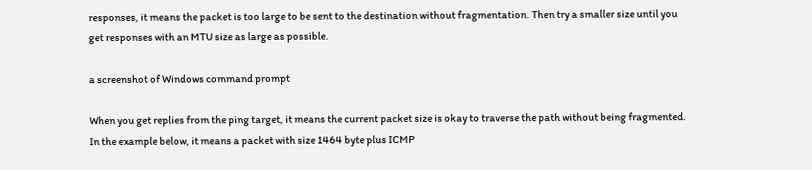responses, it means the packet is too large to be sent to the destination without fragmentation. Then try a smaller size until you get responses with an MTU size as large as possible.

a screenshot of Windows command prompt

When you get replies from the ping target, it means the current packet size is okay to traverse the path without being fragmented. In the example below, it means a packet with size 1464 byte plus ICMP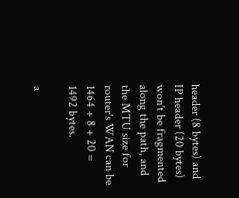header (8 bytes) and IP header (20 bytes) won't be fragmented along the path, and the MTU size for router's WAN can be 1464 + 8 + 20 = 1492 bytes.

a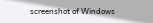screenshot of Windows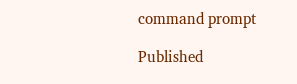command prompt

Published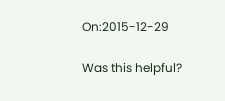On:2015-12-29

Was this helpful?